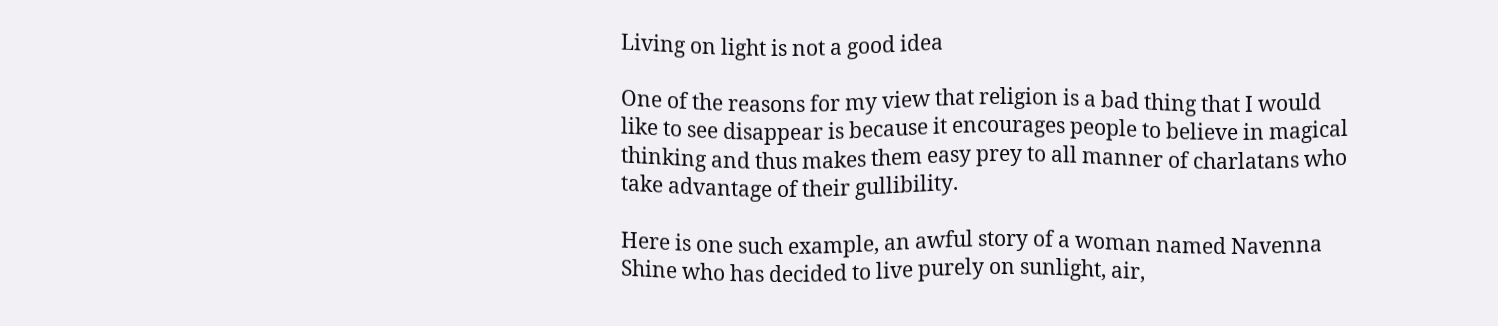Living on light is not a good idea

One of the reasons for my view that religion is a bad thing that I would like to see disappear is because it encourages people to believe in magical thinking and thus makes them easy prey to all manner of charlatans who take advantage of their gullibility.

Here is one such example, an awful story of a woman named Navenna Shine who has decided to live purely on sunlight, air,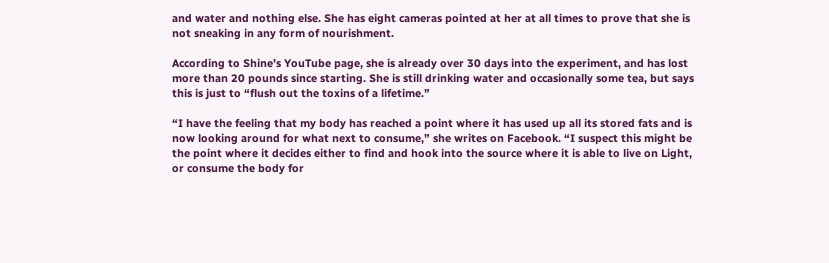and water and nothing else. She has eight cameras pointed at her at all times to prove that she is not sneaking in any form of nourishment.

According to Shine’s YouTube page, she is already over 30 days into the experiment, and has lost more than 20 pounds since starting. She is still drinking water and occasionally some tea, but says this is just to “flush out the toxins of a lifetime.”

“I have the feeling that my body has reached a point where it has used up all its stored fats and is now looking around for what next to consume,” she writes on Facebook. “I suspect this might be the point where it decides either to find and hook into the source where it is able to live on Light, or consume the body for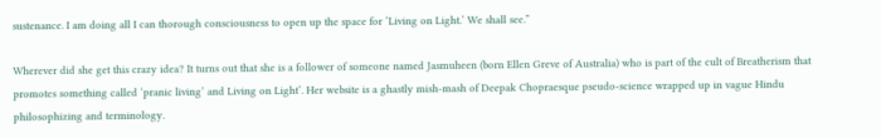sustenance. I am doing all I can thorough consciousness to open up the space for ‘Living on Light.’ We shall see.”

Wherever did she get this crazy idea? It turns out that she is a follower of someone named Jasmuheen (born Ellen Greve of Australia) who is part of the cult of Breatherism that promotes something called ‘pranic living’ and Living on Light‘. Her website is a ghastly mish-mash of Deepak Chopraesque pseudo-science wrapped up in vague Hindu philosophizing and terminology.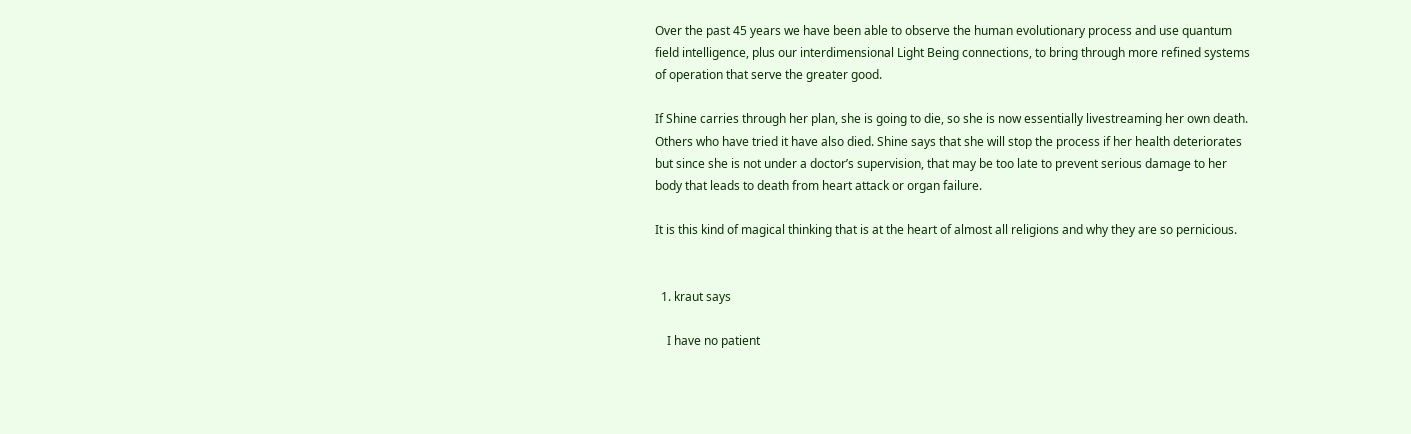Over the past 45 years we have been able to observe the human evolutionary process and use quantum field intelligence, plus our interdimensional Light Being connections, to bring through more refined systems of operation that serve the greater good.

If Shine carries through her plan, she is going to die, so she is now essentially livestreaming her own death. Others who have tried it have also died. Shine says that she will stop the process if her health deteriorates but since she is not under a doctor’s supervision, that may be too late to prevent serious damage to her body that leads to death from heart attack or organ failure.

It is this kind of magical thinking that is at the heart of almost all religions and why they are so pernicious.


  1. kraut says

    I have no patient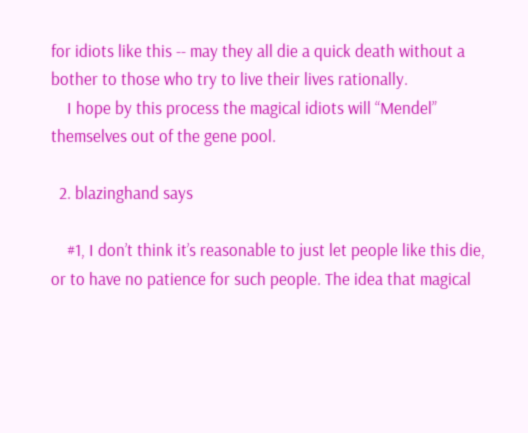for idiots like this -- may they all die a quick death without a bother to those who try to live their lives rationally.
    I hope by this process the magical idiots will “Mendel” themselves out of the gene pool.

  2. blazinghand says

    #1, I don’t think it’s reasonable to just let people like this die, or to have no patience for such people. The idea that magical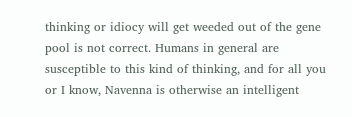thinking or idiocy will get weeded out of the gene pool is not correct. Humans in general are susceptible to this kind of thinking, and for all you or I know, Navenna is otherwise an intelligent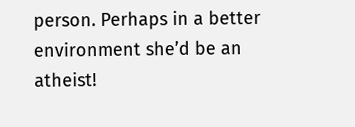person. Perhaps in a better environment she’d be an atheist!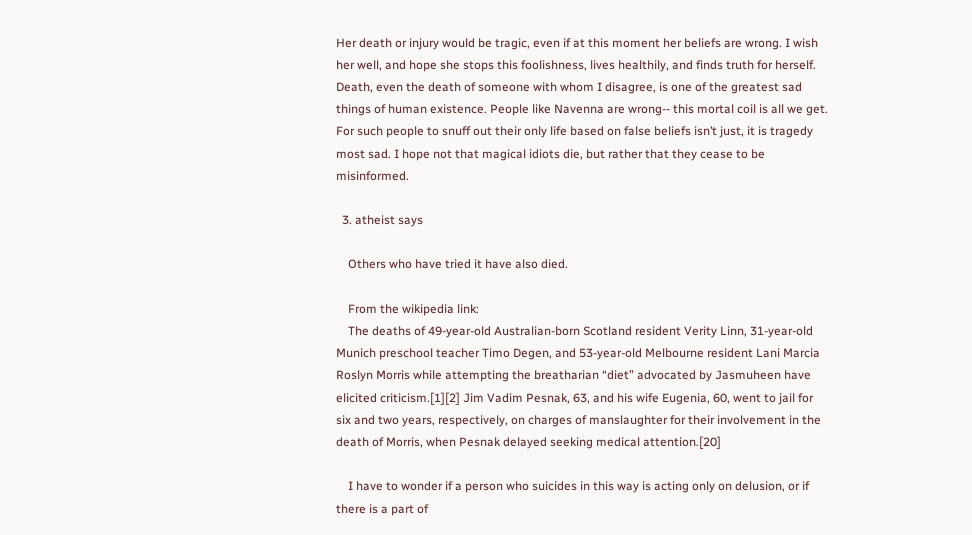Her death or injury would be tragic, even if at this moment her beliefs are wrong. I wish her well, and hope she stops this foolishness, lives healthily, and finds truth for herself. Death, even the death of someone with whom I disagree, is one of the greatest sad things of human existence. People like Navenna are wrong-- this mortal coil is all we get. For such people to snuff out their only life based on false beliefs isn’t just, it is tragedy most sad. I hope not that magical idiots die, but rather that they cease to be misinformed.

  3. atheist says

    Others who have tried it have also died.

    From the wikipedia link:
    The deaths of 49-year-old Australian-born Scotland resident Verity Linn, 31-year-old Munich preschool teacher Timo Degen, and 53-year-old Melbourne resident Lani Marcia Roslyn Morris while attempting the breatharian “diet” advocated by Jasmuheen have elicited criticism.[1][2] Jim Vadim Pesnak, 63, and his wife Eugenia, 60, went to jail for six and two years, respectively, on charges of manslaughter for their involvement in the death of Morris, when Pesnak delayed seeking medical attention.[20]

    I have to wonder if a person who suicides in this way is acting only on delusion, or if there is a part of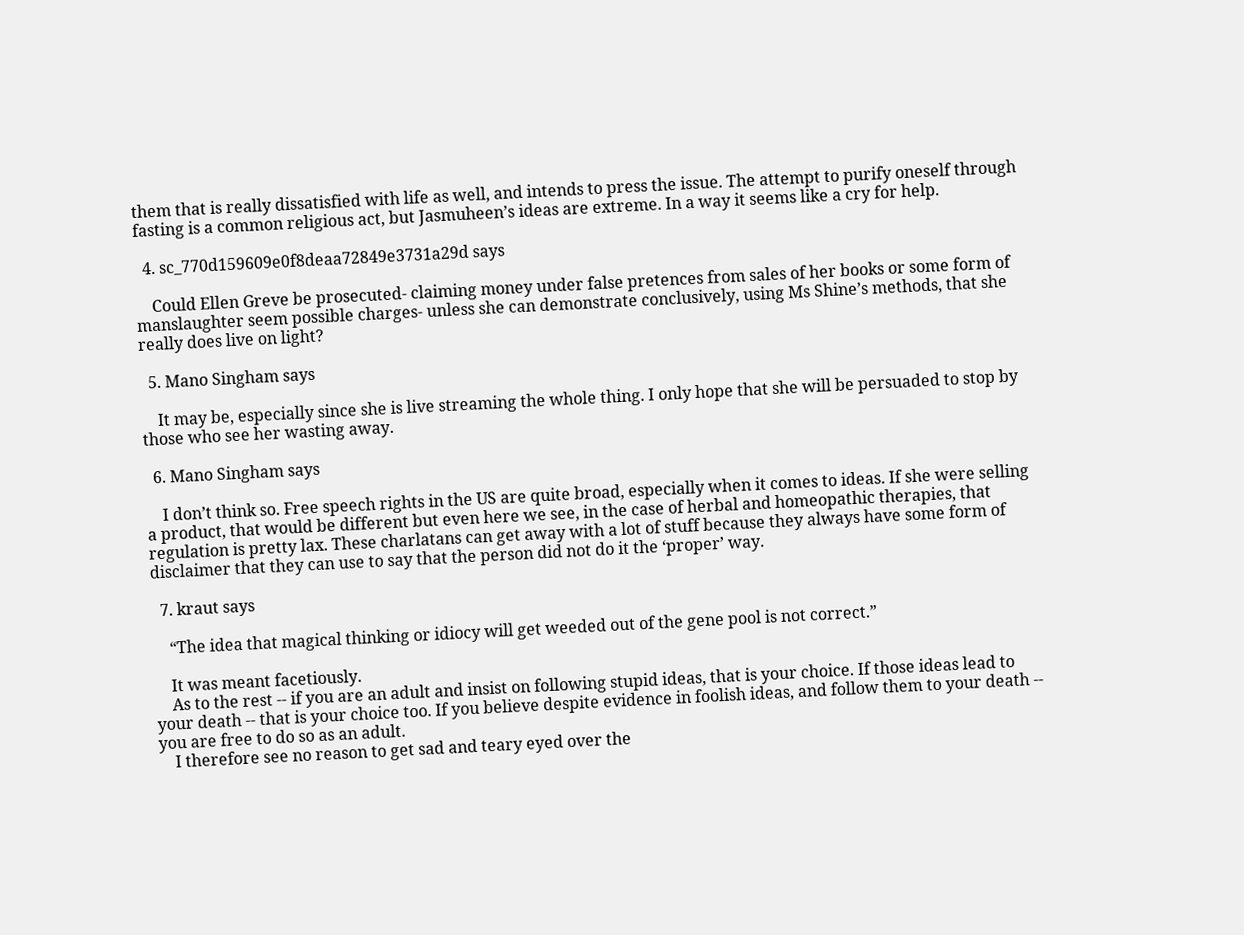them that is really dissatisfied with life as well, and intends to press the issue. The attempt to purify oneself through fasting is a common religious act, but Jasmuheen’s ideas are extreme. In a way it seems like a cry for help.

  4. sc_770d159609e0f8deaa72849e3731a29d says

    Could Ellen Greve be prosecuted- claiming money under false pretences from sales of her books or some form of manslaughter seem possible charges- unless she can demonstrate conclusively, using Ms Shine’s methods, that she really does live on light?

  5. Mano Singham says

    It may be, especially since she is live streaming the whole thing. I only hope that she will be persuaded to stop by those who see her wasting away.

  6. Mano Singham says

    I don’t think so. Free speech rights in the US are quite broad, especially when it comes to ideas. If she were selling a product, that would be different but even here we see, in the case of herbal and homeopathic therapies, that regulation is pretty lax. These charlatans can get away with a lot of stuff because they always have some form of disclaimer that they can use to say that the person did not do it the ‘proper’ way.

  7. kraut says

    “The idea that magical thinking or idiocy will get weeded out of the gene pool is not correct.”

    It was meant facetiously.
    As to the rest -- if you are an adult and insist on following stupid ideas, that is your choice. If those ideas lead to your death -- that is your choice too. If you believe despite evidence in foolish ideas, and follow them to your death -- you are free to do so as an adult.
    I therefore see no reason to get sad and teary eyed over the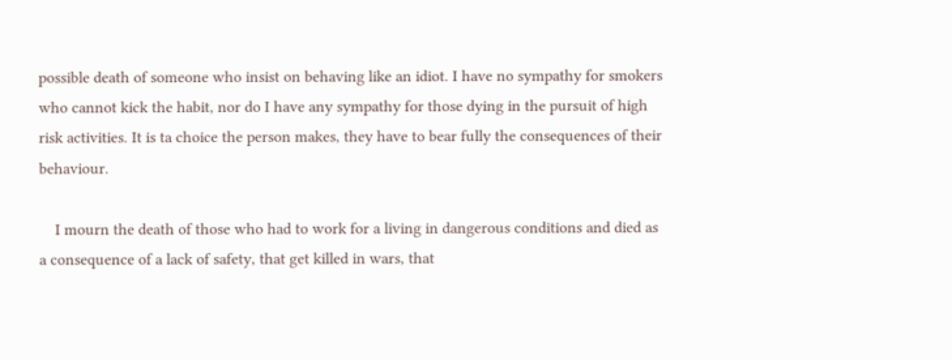possible death of someone who insist on behaving like an idiot. I have no sympathy for smokers who cannot kick the habit, nor do I have any sympathy for those dying in the pursuit of high risk activities. It is ta choice the person makes, they have to bear fully the consequences of their behaviour.

    I mourn the death of those who had to work for a living in dangerous conditions and died as a consequence of a lack of safety, that get killed in wars, that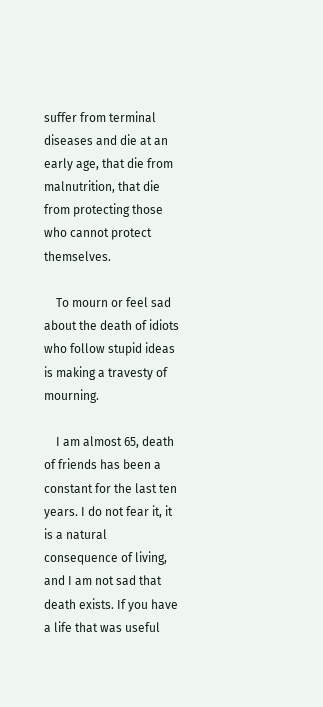suffer from terminal diseases and die at an early age, that die from malnutrition, that die from protecting those who cannot protect themselves.

    To mourn or feel sad about the death of idiots who follow stupid ideas is making a travesty of mourning.

    I am almost 65, death of friends has been a constant for the last ten years. I do not fear it, it is a natural consequence of living, and I am not sad that death exists. If you have a life that was useful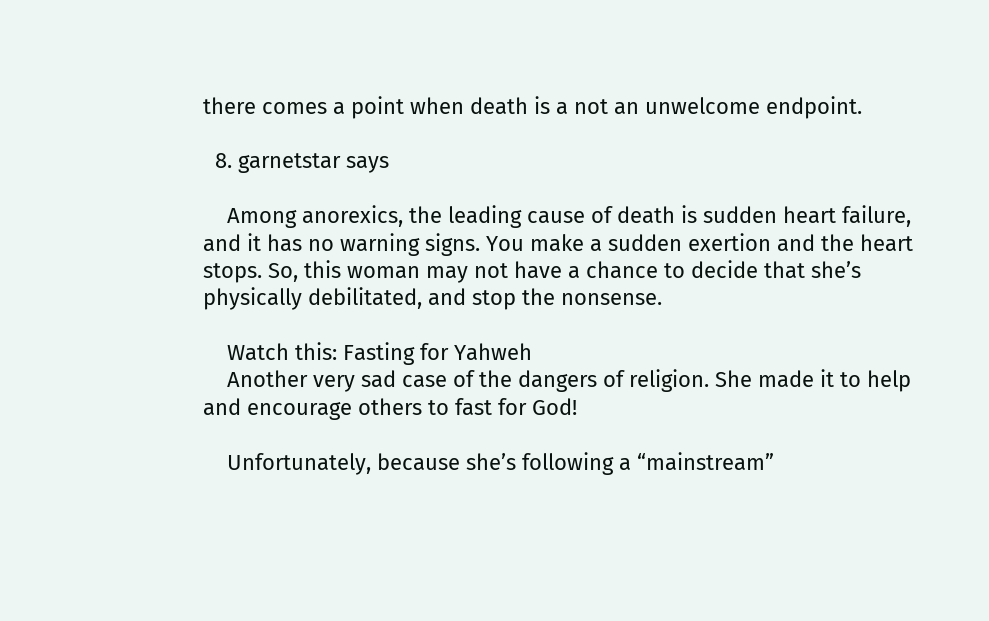there comes a point when death is a not an unwelcome endpoint.

  8. garnetstar says

    Among anorexics, the leading cause of death is sudden heart failure, and it has no warning signs. You make a sudden exertion and the heart stops. So, this woman may not have a chance to decide that she’s physically debilitated, and stop the nonsense.

    Watch this: Fasting for Yahweh
    Another very sad case of the dangers of religion. She made it to help and encourage others to fast for God!

    Unfortunately, because she’s following a “mainstream”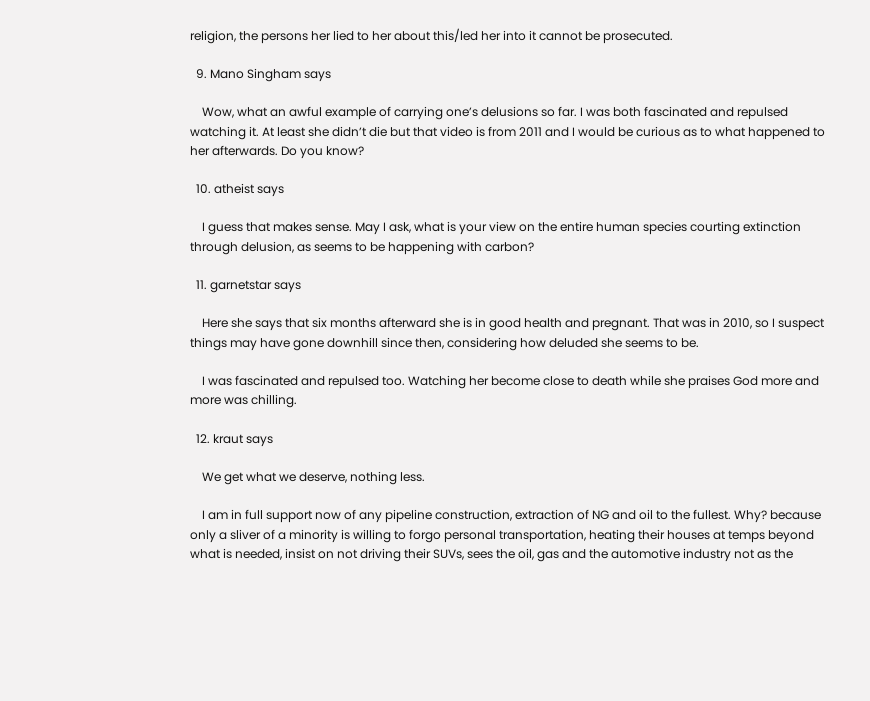religion, the persons her lied to her about this/led her into it cannot be prosecuted.

  9. Mano Singham says

    Wow, what an awful example of carrying one’s delusions so far. I was both fascinated and repulsed watching it. At least she didn’t die but that video is from 2011 and I would be curious as to what happened to her afterwards. Do you know?

  10. atheist says

    I guess that makes sense. May I ask, what is your view on the entire human species courting extinction through delusion, as seems to be happening with carbon?

  11. garnetstar says

    Here she says that six months afterward she is in good health and pregnant. That was in 2010, so I suspect things may have gone downhill since then, considering how deluded she seems to be.

    I was fascinated and repulsed too. Watching her become close to death while she praises God more and more was chilling.

  12. kraut says

    We get what we deserve, nothing less.

    I am in full support now of any pipeline construction, extraction of NG and oil to the fullest. Why? because only a sliver of a minority is willing to forgo personal transportation, heating their houses at temps beyond what is needed, insist on not driving their SUVs, sees the oil, gas and the automotive industry not as the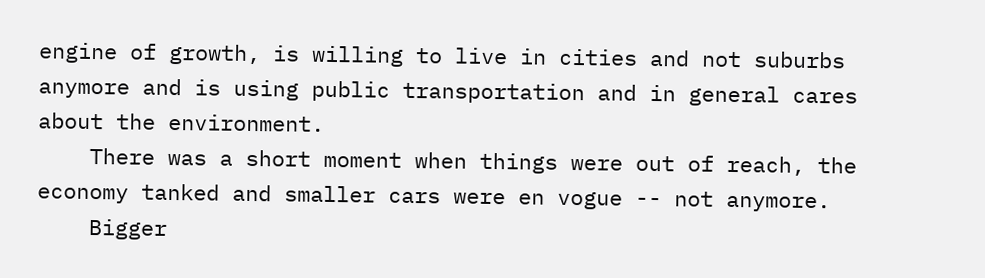engine of growth, is willing to live in cities and not suburbs anymore and is using public transportation and in general cares about the environment.
    There was a short moment when things were out of reach, the economy tanked and smaller cars were en vogue -- not anymore.
    Bigger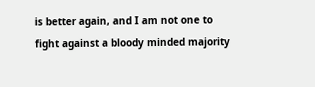is better again, and I am not one to fight against a bloody minded majority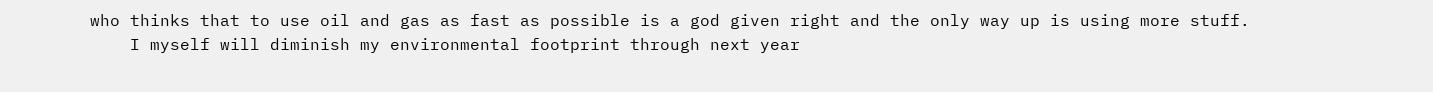who thinks that to use oil and gas as fast as possible is a god given right and the only way up is using more stuff.
    I myself will diminish my environmental footprint through next year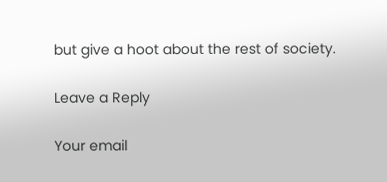but give a hoot about the rest of society.

Leave a Reply

Your email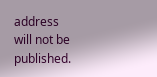address will not be published.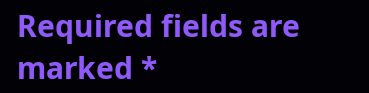Required fields are marked *